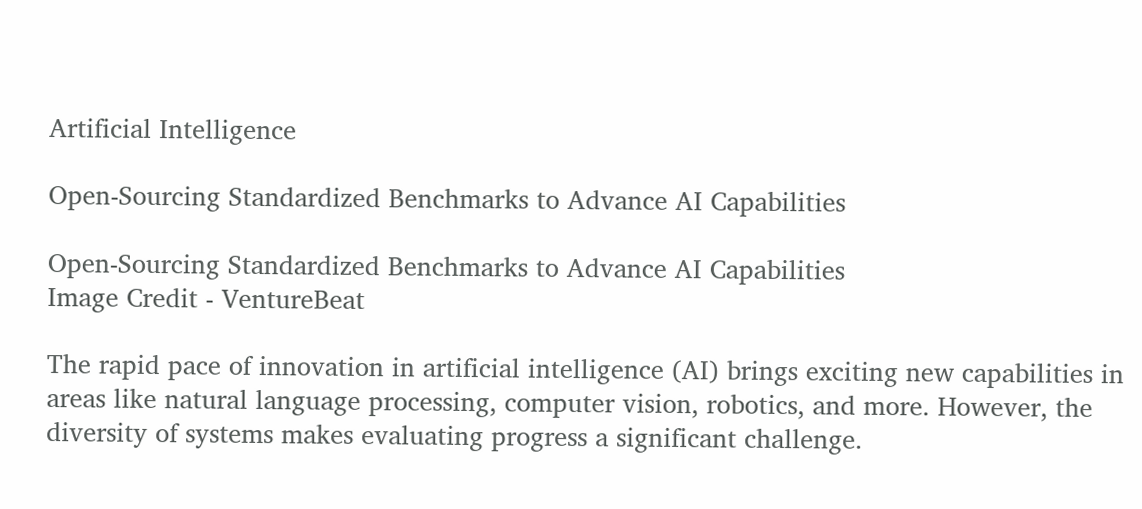Artificial Intelligence

Open-Sourcing Standardized Benchmarks to Advance AI Capabilities

Open-Sourcing Standardized Benchmarks to Advance AI Capabilities
Image Credit - VentureBeat

The rapid pace of innovation in artificial intelligence (AI) brings exciting new capabilities in areas like natural language processing, computer vision, robotics, and more. However, the diversity of systems makes evaluating progress a significant challenge.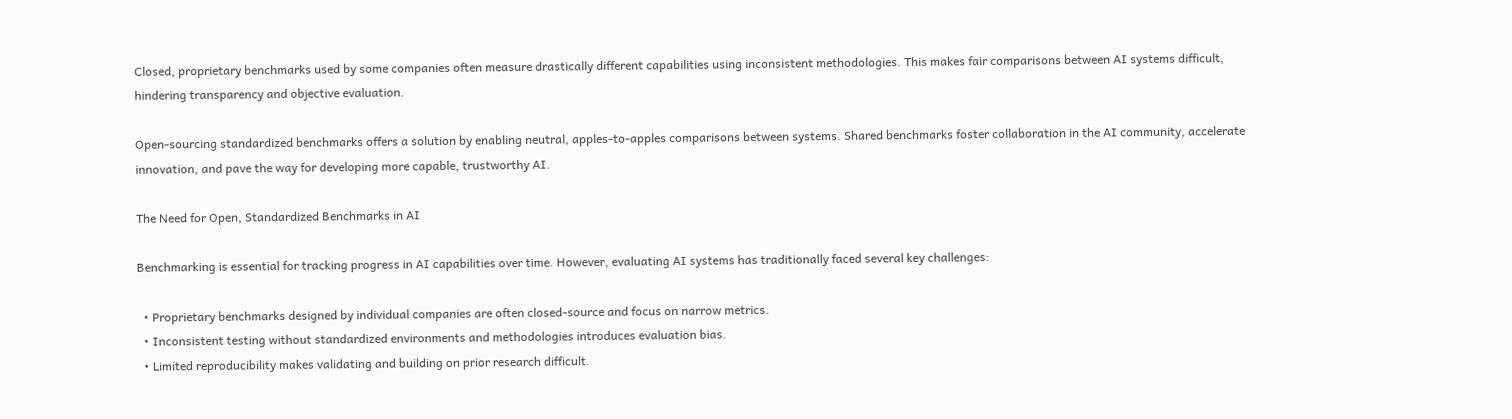Closed, proprietary benchmarks used by some companies often measure drastically different capabilities using inconsistent methodologies. This makes fair comparisons between AI systems difficult, hindering transparency and objective evaluation.

Open-sourcing standardized benchmarks offers a solution by enabling neutral, apples-to-apples comparisons between systems. Shared benchmarks foster collaboration in the AI community, accelerate innovation, and pave the way for developing more capable, trustworthy AI.

The Need for Open, Standardized Benchmarks in AI

Benchmarking is essential for tracking progress in AI capabilities over time. However, evaluating AI systems has traditionally faced several key challenges:

  • Proprietary benchmarks designed by individual companies are often closed-source and focus on narrow metrics.
  • Inconsistent testing without standardized environments and methodologies introduces evaluation bias.
  • Limited reproducibility makes validating and building on prior research difficult.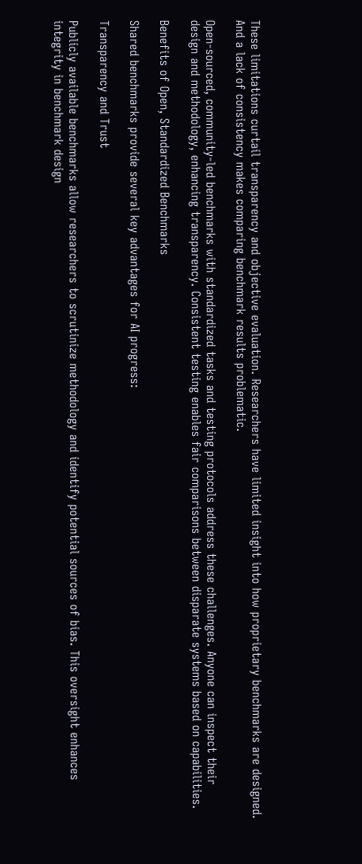These limitations curtail transparency and objective evaluation. Researchers have limited insight into how proprietary benchmarks are designed. And a lack of consistency makes comparing benchmark results problematic.

Open-sourced, community-led benchmarks with standardized tasks and testing protocols address these challenges. Anyone can inspect their design and methodology, enhancing transparency. Consistent testing enables fair comparisons between disparate systems based on capabilities.

Benefits of Open, Standardized Benchmarks

Shared benchmarks provide several key advantages for AI progress:

Transparency and Trust

Publicly available benchmarks allow researchers to scrutinize methodology and identify potential sources of bias. This oversight enhances integrity in benchmark design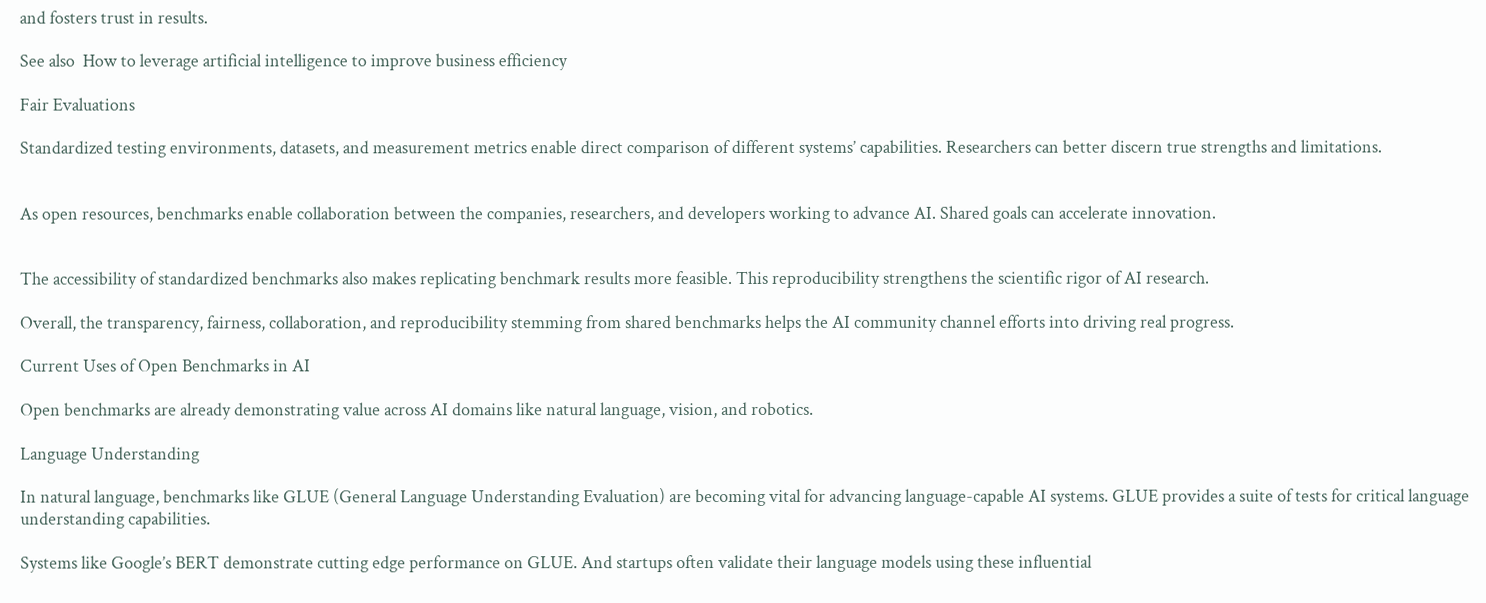and fosters trust in results.

See also  How to leverage artificial intelligence to improve business efficiency

Fair Evaluations

Standardized testing environments, datasets, and measurement metrics enable direct comparison of different systems’ capabilities. Researchers can better discern true strengths and limitations.


As open resources, benchmarks enable collaboration between the companies, researchers, and developers working to advance AI. Shared goals can accelerate innovation.


The accessibility of standardized benchmarks also makes replicating benchmark results more feasible. This reproducibility strengthens the scientific rigor of AI research.

Overall, the transparency, fairness, collaboration, and reproducibility stemming from shared benchmarks helps the AI community channel efforts into driving real progress.

Current Uses of Open Benchmarks in AI

Open benchmarks are already demonstrating value across AI domains like natural language, vision, and robotics.

Language Understanding

In natural language, benchmarks like GLUE (General Language Understanding Evaluation) are becoming vital for advancing language-capable AI systems. GLUE provides a suite of tests for critical language understanding capabilities.

Systems like Google’s BERT demonstrate cutting edge performance on GLUE. And startups often validate their language models using these influential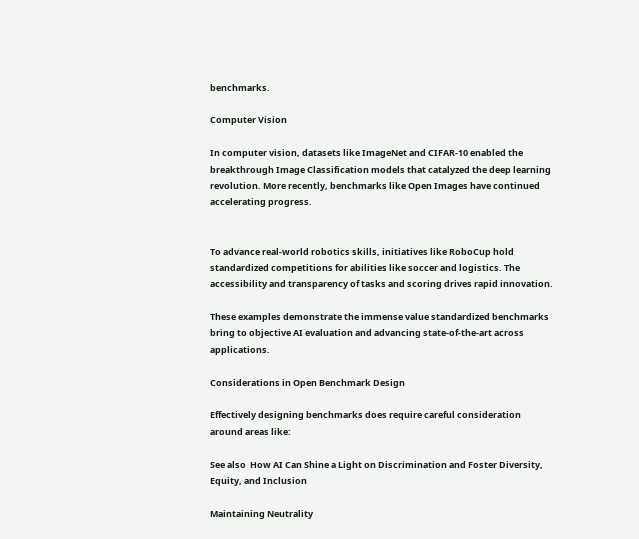benchmarks.

Computer Vision

In computer vision, datasets like ImageNet and CIFAR-10 enabled the breakthrough Image Classification models that catalyzed the deep learning revolution. More recently, benchmarks like Open Images have continued accelerating progress.


To advance real-world robotics skills, initiatives like RoboCup hold standardized competitions for abilities like soccer and logistics. The accessibility and transparency of tasks and scoring drives rapid innovation.

These examples demonstrate the immense value standardized benchmarks bring to objective AI evaluation and advancing state-of-the-art across applications.

Considerations in Open Benchmark Design

Effectively designing benchmarks does require careful consideration around areas like:

See also  How AI Can Shine a Light on Discrimination and Foster Diversity, Equity, and Inclusion

Maintaining Neutrality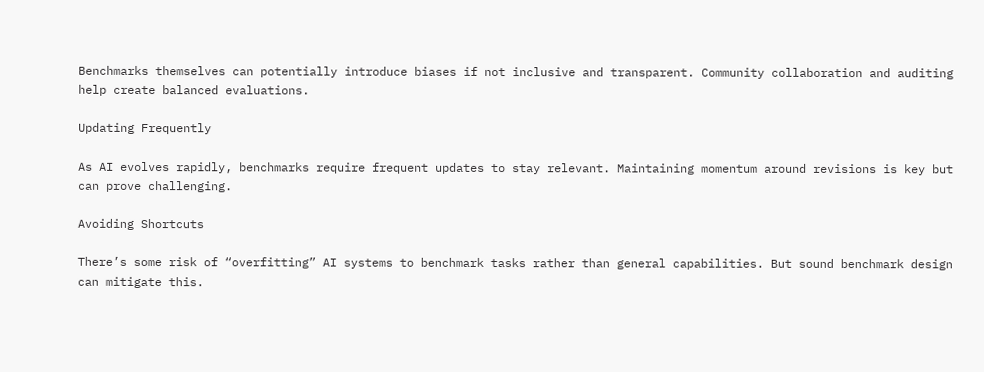Benchmarks themselves can potentially introduce biases if not inclusive and transparent. Community collaboration and auditing help create balanced evaluations.

Updating Frequently

As AI evolves rapidly, benchmarks require frequent updates to stay relevant. Maintaining momentum around revisions is key but can prove challenging.

Avoiding Shortcuts

There’s some risk of “overfitting” AI systems to benchmark tasks rather than general capabilities. But sound benchmark design can mitigate this.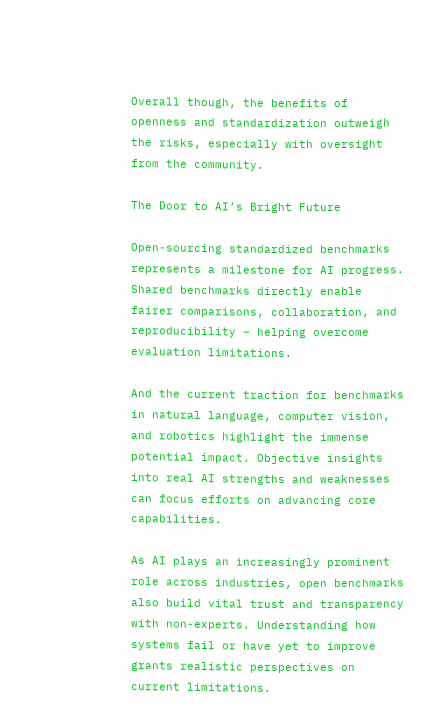Overall though, the benefits of openness and standardization outweigh the risks, especially with oversight from the community.

The Door to AI’s Bright Future

Open-sourcing standardized benchmarks represents a milestone for AI progress. Shared benchmarks directly enable fairer comparisons, collaboration, and reproducibility – helping overcome evaluation limitations.

And the current traction for benchmarks in natural language, computer vision, and robotics highlight the immense potential impact. Objective insights into real AI strengths and weaknesses can focus efforts on advancing core capabilities.

As AI plays an increasingly prominent role across industries, open benchmarks also build vital trust and transparency with non-experts. Understanding how systems fail or have yet to improve grants realistic perspectives on current limitations.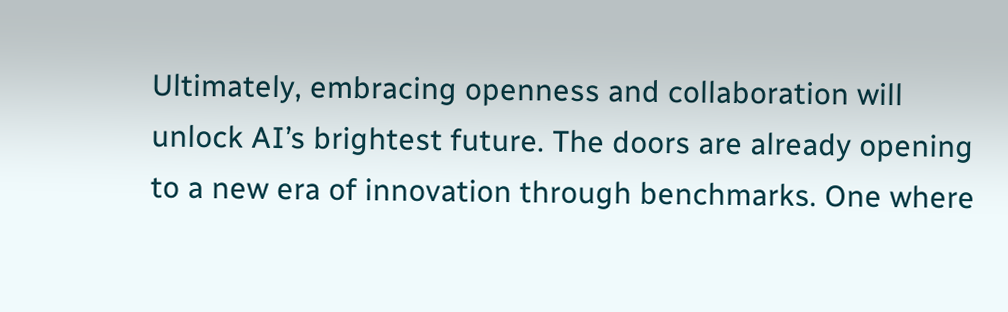Ultimately, embracing openness and collaboration will unlock AI’s brightest future. The doors are already opening to a new era of innovation through benchmarks. One where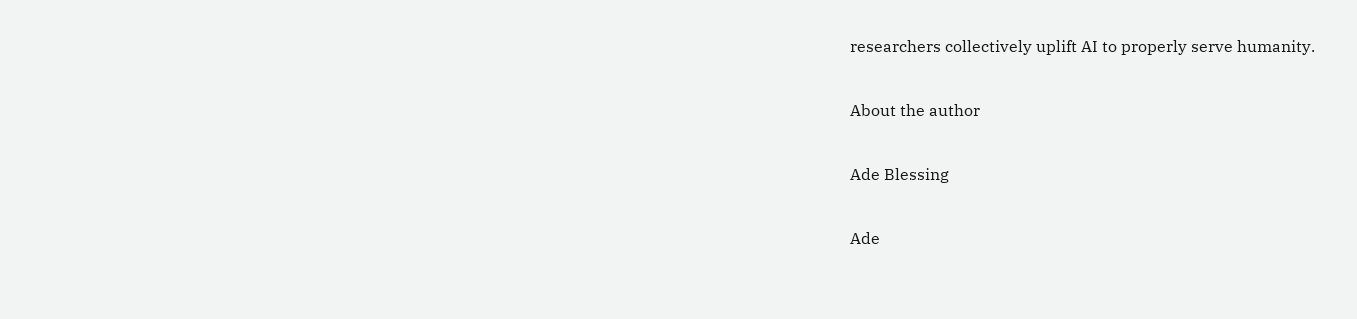researchers collectively uplift AI to properly serve humanity.

About the author

Ade Blessing

Ade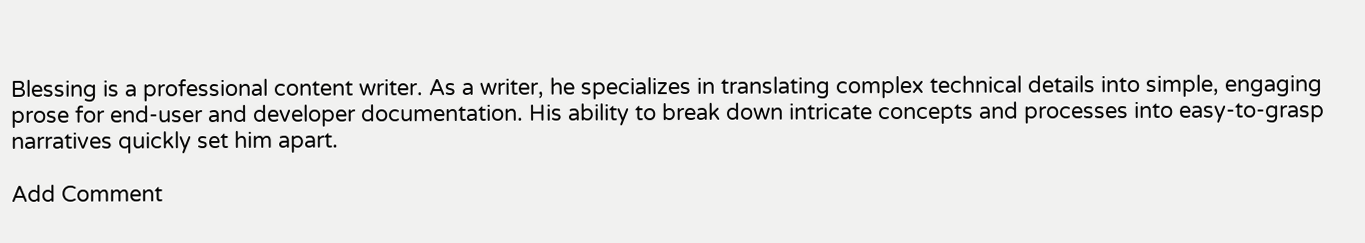Blessing is a professional content writer. As a writer, he specializes in translating complex technical details into simple, engaging prose for end-user and developer documentation. His ability to break down intricate concepts and processes into easy-to-grasp narratives quickly set him apart.

Add Comment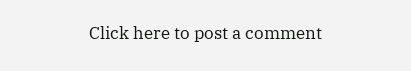Click here to post a comment